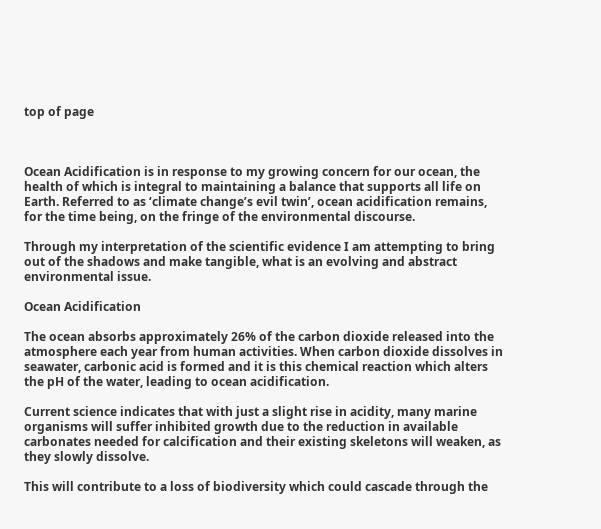top of page



Ocean Acidification is in response to my growing concern for our ocean, the health of which is integral to maintaining a balance that supports all life on Earth. Referred to as ‘climate change’s evil twin’, ocean acidification remains, for the time being, on the fringe of the environmental discourse.

Through my interpretation of the scientific evidence I am attempting to bring out of the shadows and make tangible, what is an evolving and abstract environmental issue.

Ocean Acidification

The ocean absorbs approximately 26% of the carbon dioxide released into the atmosphere each year from human activities. When carbon dioxide dissolves in seawater, carbonic acid is formed and it is this chemical reaction which alters the pH of the water, leading to ocean acidification.

Current science indicates that with just a slight rise in acidity, many marine organisms will suffer inhibited growth due to the reduction in available carbonates needed for calcification and their existing skeletons will weaken, as they slowly dissolve.

This will contribute to a loss of biodiversity which could cascade through the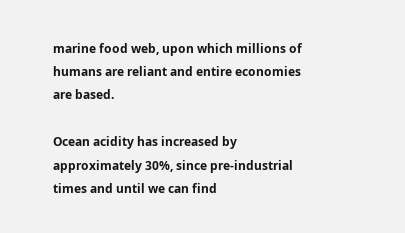marine food web, upon which millions of humans are reliant and entire economies are based.

Ocean acidity has increased by approximately 30%, since pre-industrial times and until we can find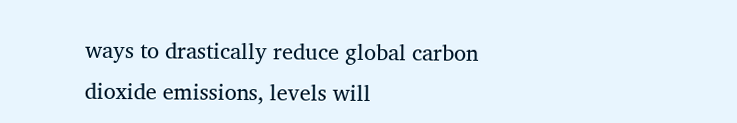ways to drastically reduce global carbon dioxide emissions, levels will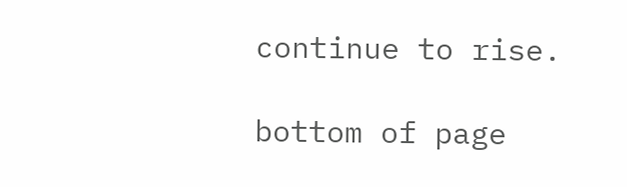continue to rise.

bottom of page